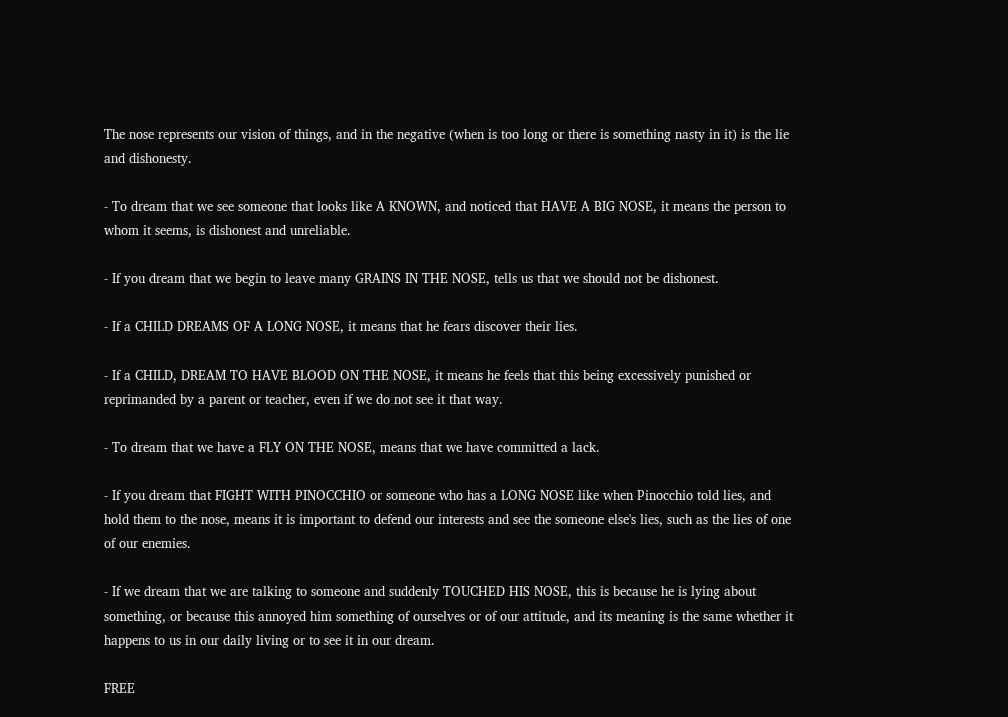The nose represents our vision of things, and in the negative (when is too long or there is something nasty in it) is the lie and dishonesty.

- To dream that we see someone that looks like A KNOWN, and noticed that HAVE A BIG NOSE, it means the person to whom it seems, is dishonest and unreliable.

- If you dream that we begin to leave many GRAINS IN THE NOSE, tells us that we should not be dishonest.

- If a CHILD DREAMS OF A LONG NOSE, it means that he fears discover their lies.

- If a CHILD, DREAM TO HAVE BLOOD ON THE NOSE, it means he feels that this being excessively punished or reprimanded by a parent or teacher, even if we do not see it that way.

- To dream that we have a FLY ON THE NOSE, means that we have committed a lack.

- If you dream that FIGHT WITH PINOCCHIO or someone who has a LONG NOSE like when Pinocchio told lies, and hold them to the nose, means it is important to defend our interests and see the someone else's lies, such as the lies of one of our enemies.

- If we dream that we are talking to someone and suddenly TOUCHED HIS NOSE, this is because he is lying about something, or because this annoyed him something of ourselves or of our attitude, and its meaning is the same whether it happens to us in our daily living or to see it in our dream.

FREE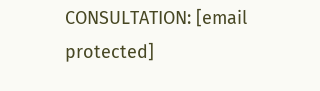CONSULTATION: [email protected]